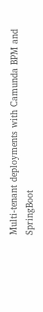Multi-tenant deployments with Camunda BPM and SpringBoot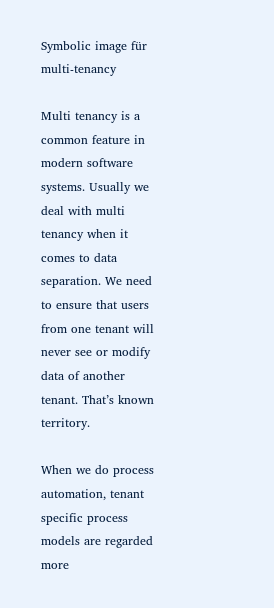Symbolic image für multi-tenancy

Multi tenancy is a common feature in modern software systems. Usually we deal with multi tenancy when it comes to data separation. We need to ensure that users from one tenant will never see or modify data of another tenant. That’s known territory.

When we do process automation, tenant specific process models are regarded more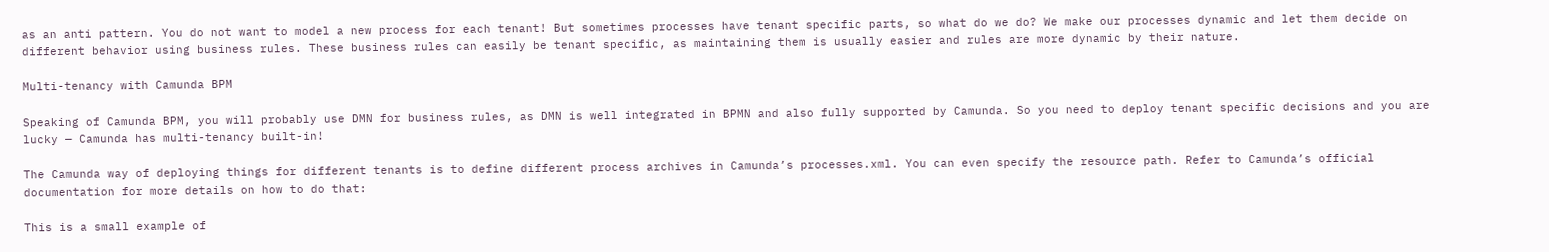as an anti pattern. You do not want to model a new process for each tenant! But sometimes processes have tenant specific parts, so what do we do? We make our processes dynamic and let them decide on different behavior using business rules. These business rules can easily be tenant specific, as maintaining them is usually easier and rules are more dynamic by their nature.

Multi-tenancy with Camunda BPM

Speaking of Camunda BPM, you will probably use DMN for business rules, as DMN is well integrated in BPMN and also fully supported by Camunda. So you need to deploy tenant specific decisions and you are lucky — Camunda has multi-tenancy built-in!

The Camunda way of deploying things for different tenants is to define different process archives in Camunda’s processes.xml. You can even specify the resource path. Refer to Camunda’s official documentation for more details on how to do that:

This is a small example of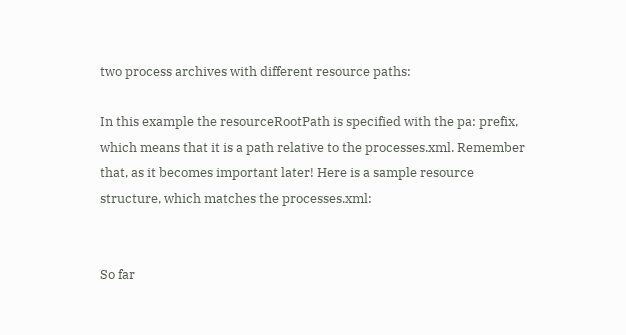two process archives with different resource paths:

In this example the resourceRootPath is specified with the pa: prefix, which means that it is a path relative to the processes.xml. Remember that, as it becomes important later! Here is a sample resource structure, which matches the processes.xml:


So far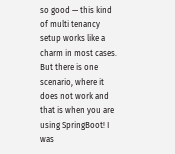so good — this kind of multi tenancy setup works like a charm in most cases. But there is one scenario, where it does not work and that is when you are using SpringBoot! I was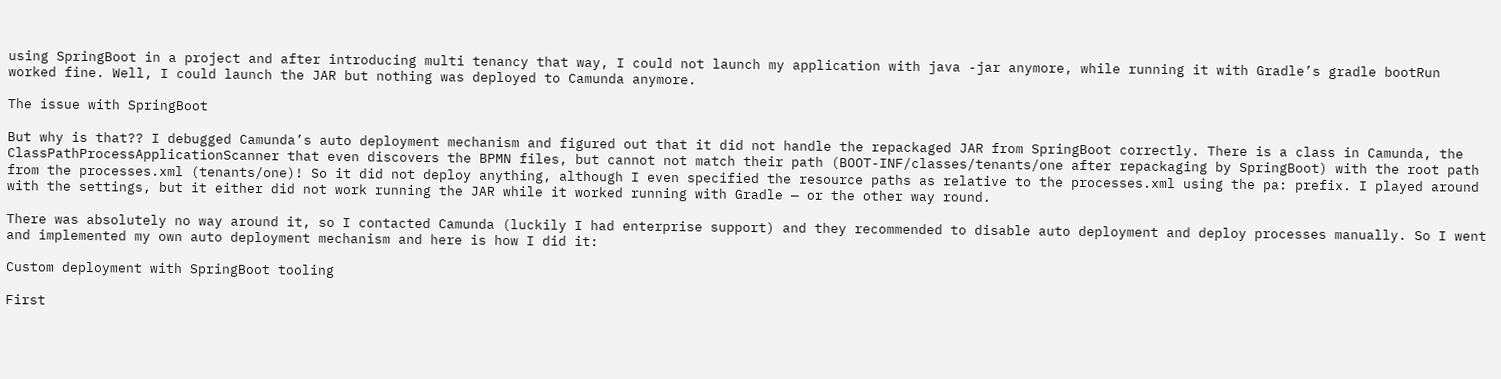using SpringBoot in a project and after introducing multi tenancy that way, I could not launch my application with java -jar anymore, while running it with Gradle’s gradle bootRun worked fine. Well, I could launch the JAR but nothing was deployed to Camunda anymore.

The issue with SpringBoot

But why is that?? I debugged Camunda’s auto deployment mechanism and figured out that it did not handle the repackaged JAR from SpringBoot correctly. There is a class in Camunda, the ClassPathProcessApplicationScanner that even discovers the BPMN files, but cannot not match their path (BOOT-INF/classes/tenants/one after repackaging by SpringBoot) with the root path from the processes.xml (tenants/one)! So it did not deploy anything, although I even specified the resource paths as relative to the processes.xml using the pa: prefix. I played around with the settings, but it either did not work running the JAR while it worked running with Gradle — or the other way round.

There was absolutely no way around it, so I contacted Camunda (luckily I had enterprise support) and they recommended to disable auto deployment and deploy processes manually. So I went and implemented my own auto deployment mechanism and here is how I did it:

Custom deployment with SpringBoot tooling

First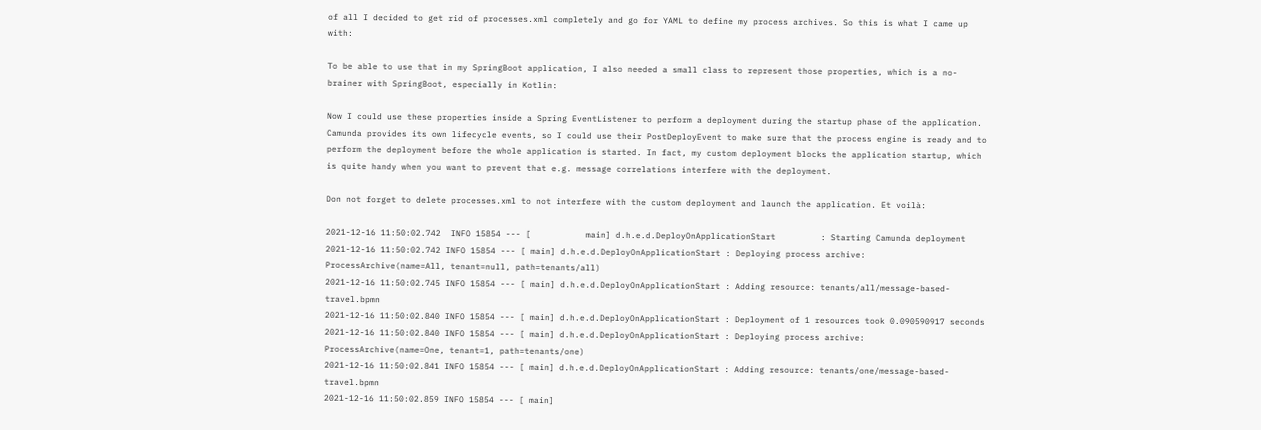of all I decided to get rid of processes.xml completely and go for YAML to define my process archives. So this is what I came up with:

To be able to use that in my SpringBoot application, I also needed a small class to represent those properties, which is a no-brainer with SpringBoot, especially in Kotlin:

Now I could use these properties inside a Spring EventListener to perform a deployment during the startup phase of the application. Camunda provides its own lifecycle events, so I could use their PostDeployEvent to make sure that the process engine is ready and to perform the deployment before the whole application is started. In fact, my custom deployment blocks the application startup, which is quite handy when you want to prevent that e.g. message correlations interfere with the deployment.

Don not forget to delete processes.xml to not interfere with the custom deployment and launch the application. Et voilà:

2021-12-16 11:50:02.742  INFO 15854 --- [           main] d.h.e.d.DeployOnApplicationStart         : Starting Camunda deployment
2021-12-16 11:50:02.742 INFO 15854 --- [ main] d.h.e.d.DeployOnApplicationStart : Deploying process archive: ProcessArchive(name=All, tenant=null, path=tenants/all)
2021-12-16 11:50:02.745 INFO 15854 --- [ main] d.h.e.d.DeployOnApplicationStart : Adding resource: tenants/all/message-based-travel.bpmn
2021-12-16 11:50:02.840 INFO 15854 --- [ main] d.h.e.d.DeployOnApplicationStart : Deployment of 1 resources took 0.090590917 seconds
2021-12-16 11:50:02.840 INFO 15854 --- [ main] d.h.e.d.DeployOnApplicationStart : Deploying process archive: ProcessArchive(name=One, tenant=1, path=tenants/one)
2021-12-16 11:50:02.841 INFO 15854 --- [ main] d.h.e.d.DeployOnApplicationStart : Adding resource: tenants/one/message-based-travel.bpmn
2021-12-16 11:50:02.859 INFO 15854 --- [ main]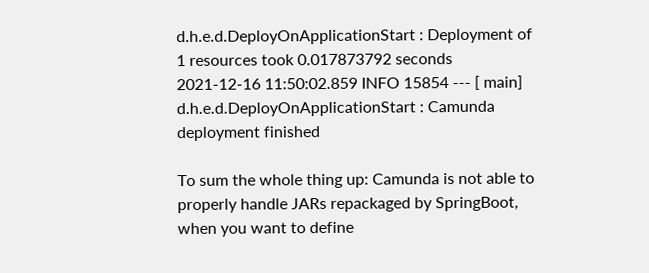d.h.e.d.DeployOnApplicationStart : Deployment of 1 resources took 0.017873792 seconds
2021-12-16 11:50:02.859 INFO 15854 --- [ main] d.h.e.d.DeployOnApplicationStart : Camunda deployment finished

To sum the whole thing up: Camunda is not able to properly handle JARs repackaged by SpringBoot, when you want to define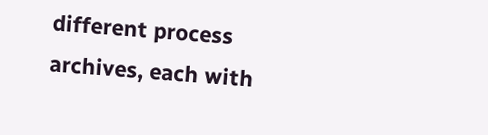different process archives, each with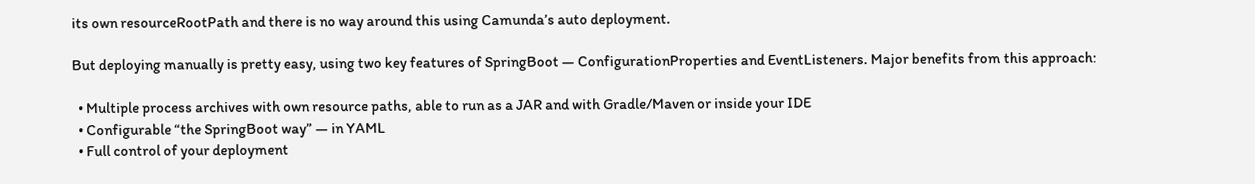its own resourceRootPath and there is no way around this using Camunda’s auto deployment.

But deploying manually is pretty easy, using two key features of SpringBoot — ConfigurationProperties and EventListeners. Major benefits from this approach:

  • Multiple process archives with own resource paths, able to run as a JAR and with Gradle/Maven or inside your IDE
  • Configurable “the SpringBoot way” — in YAML
  • Full control of your deployment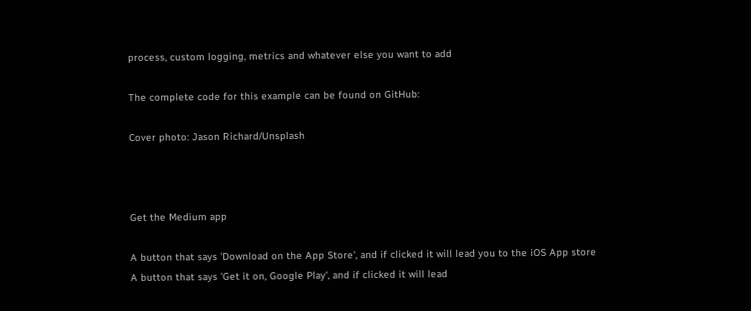process, custom logging, metrics and whatever else you want to add

The complete code for this example can be found on GitHub:

Cover photo: Jason Richard/Unsplash



Get the Medium app

A button that says 'Download on the App Store', and if clicked it will lead you to the iOS App store
A button that says 'Get it on, Google Play', and if clicked it will lead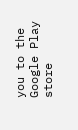you to the Google Play store